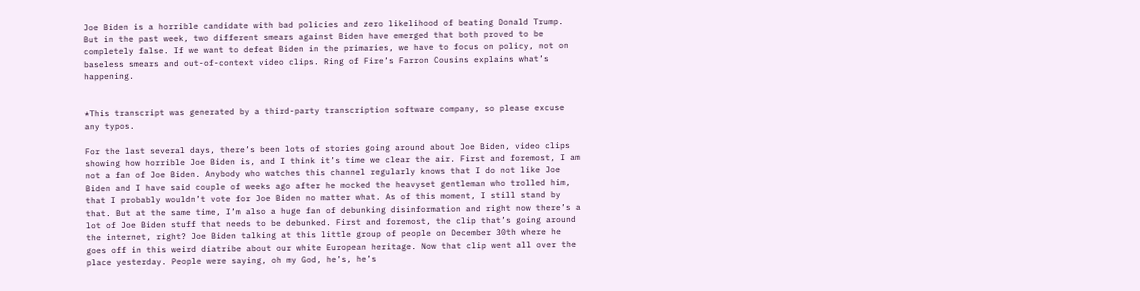Joe Biden is a horrible candidate with bad policies and zero likelihood of beating Donald Trump. But in the past week, two different smears against Biden have emerged that both proved to be completely false. If we want to defeat Biden in the primaries, we have to focus on policy, not on baseless smears and out-of-context video clips. Ring of Fire’s Farron Cousins explains what’s happening.


*This transcript was generated by a third-party transcription software company, so please excuse any typos.

For the last several days, there’s been lots of stories going around about Joe Biden, video clips showing how horrible Joe Biden is, and I think it’s time we clear the air. First and foremost, I am not a fan of Joe Biden. Anybody who watches this channel regularly knows that I do not like Joe Biden and I have said couple of weeks ago after he mocked the heavyset gentleman who trolled him, that I probably wouldn’t vote for Joe Biden no matter what. As of this moment, I still stand by that. But at the same time, I’m also a huge fan of debunking disinformation and right now there’s a lot of Joe Biden stuff that needs to be debunked. First and foremost, the clip that’s going around the internet, right? Joe Biden talking at this little group of people on December 30th where he goes off in this weird diatribe about our white European heritage. Now that clip went all over the place yesterday. People were saying, oh my God, he’s, he’s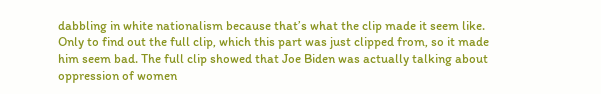dabbling in white nationalism because that’s what the clip made it seem like. Only to find out the full clip, which this part was just clipped from, so it made him seem bad. The full clip showed that Joe Biden was actually talking about oppression of women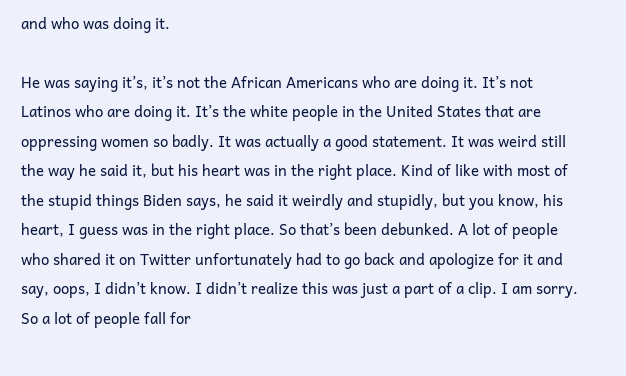and who was doing it.

He was saying it’s, it’s not the African Americans who are doing it. It’s not Latinos who are doing it. It’s the white people in the United States that are oppressing women so badly. It was actually a good statement. It was weird still the way he said it, but his heart was in the right place. Kind of like with most of the stupid things Biden says, he said it weirdly and stupidly, but you know, his heart, I guess was in the right place. So that’s been debunked. A lot of people who shared it on Twitter unfortunately had to go back and apologize for it and say, oops, I didn’t know. I didn’t realize this was just a part of a clip. I am sorry. So a lot of people fall for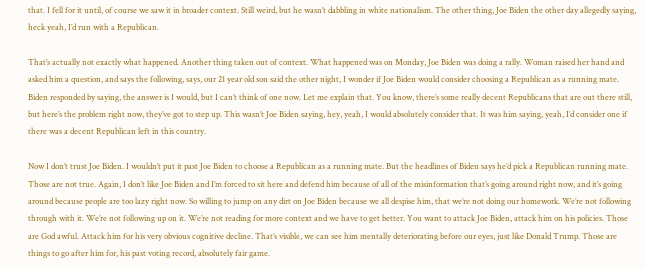that. I fell for it until, of course we saw it in broader context. Still weird, but he wasn’t dabbling in white nationalism. The other thing, Joe Biden the other day allegedly saying, heck yeah, I’d run with a Republican.

That’s actually not exactly what happened. Another thing taken out of context. What happened was on Monday, Joe Biden was doing a rally. Woman raised her hand and asked him a question, and says the following, says, our 21 year old son said the other night, I wonder if Joe Biden would consider choosing a Republican as a running mate. Biden responded by saying, the answer is I would, but I can’t think of one now. Let me explain that. You know, there’s some really decent Republicans that are out there still, but here’s the problem right now, they’ve got to step up. This wasn’t Joe Biden saying, hey, yeah, I would absolutely consider that. It was him saying, yeah, I’d consider one if there was a decent Republican left in this country.

Now I don’t trust Joe Biden. I wouldn’t put it past Joe Biden to choose a Republican as a running mate. But the headlines of Biden says he’d pick a Republican running mate. Those are not true. Again, I don’t like Joe Biden and I’m forced to sit here and defend him because of all of the misinformation that’s going around right now, and it’s going around because people are too lazy right now. So willing to jump on any dirt on Joe Biden because we all despise him, that we’re not doing our homework. We’re not following through with it. We’re not following up on it. We’re not reading for more context and we have to get better. You want to attack Joe Biden, attack him on his policies. Those are God awful. Attack him for his very obvious cognitive decline. That’s visible, we can see him mentally deteriorating before our eyes, just like Donald Trump. Those are things to go after him for, his past voting record, absolutely fair game.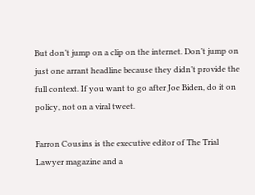But don’t jump on a clip on the internet. Don’t jump on just one arrant headline because they didn’t provide the full context. If you want to go after Joe Biden, do it on policy, not on a viral tweet.

Farron Cousins is the executive editor of The Trial Lawyer magazine and a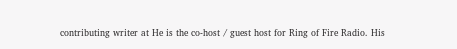contributing writer at He is the co-host / guest host for Ring of Fire Radio. His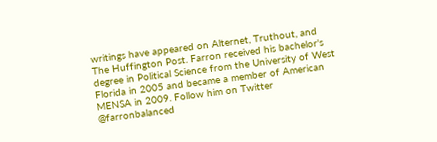writings have appeared on Alternet, Truthout, and The Huffington Post. Farron received his bachelor's degree in Political Science from the University of West Florida in 2005 and became a member of American MENSA in 2009. Follow him on Twitter @farronbalanced